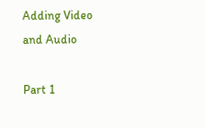Adding Video and Audio

Part 1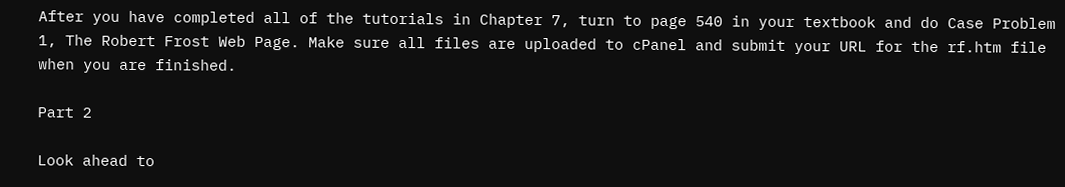After you have completed all of the tutorials in Chapter 7, turn to page 540 in your textbook and do Case Problem 1, The Robert Frost Web Page. Make sure all files are uploaded to cPanel and submit your URL for the rf.htm file when you are finished.

Part 2

Look ahead to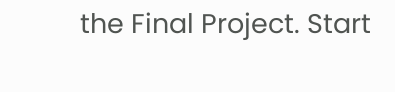the Final Project. Start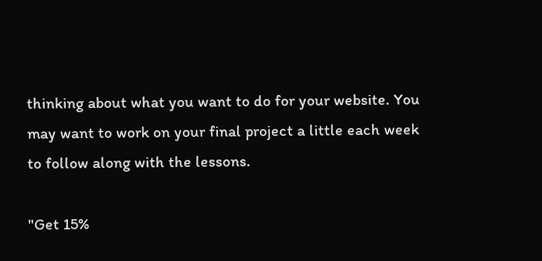thinking about what you want to do for your website. You may want to work on your final project a little each week to follow along with the lessons.

"Get 15%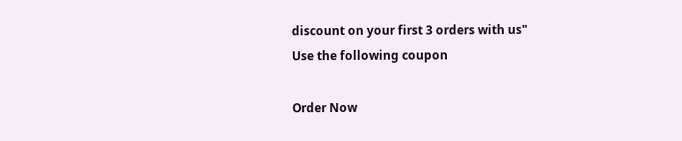discount on your first 3 orders with us"
Use the following coupon

Order Now